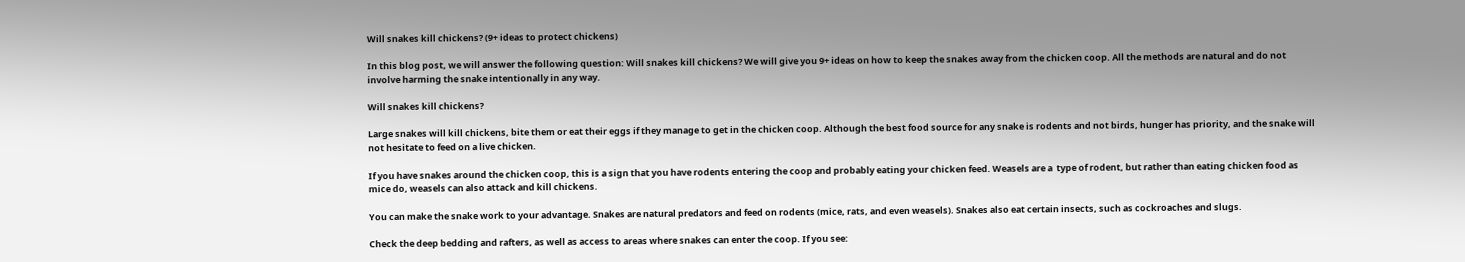Will snakes kill chickens? (9+ ideas to protect chickens)

In this blog post, we will answer the following question: Will snakes kill chickens? We will give you 9+ ideas on how to keep the snakes away from the chicken coop. All the methods are natural and do not involve harming the snake intentionally in any way.

Will snakes kill chickens?

Large snakes will kill chickens, bite them or eat their eggs if they manage to get in the chicken coop. Although the best food source for any snake is rodents and not birds, hunger has priority, and the snake will not hesitate to feed on a live chicken.

If you have snakes around the chicken coop, this is a sign that you have rodents entering the coop and probably eating your chicken feed. Weasels are a  type of rodent, but rather than eating chicken food as mice do, weasels can also attack and kill chickens.

You can make the snake work to your advantage. Snakes are natural predators and feed on rodents (mice, rats, and even weasels). Snakes also eat certain insects, such as cockroaches and slugs.

Check the deep bedding and rafters, as well as access to areas where snakes can enter the coop. If you see: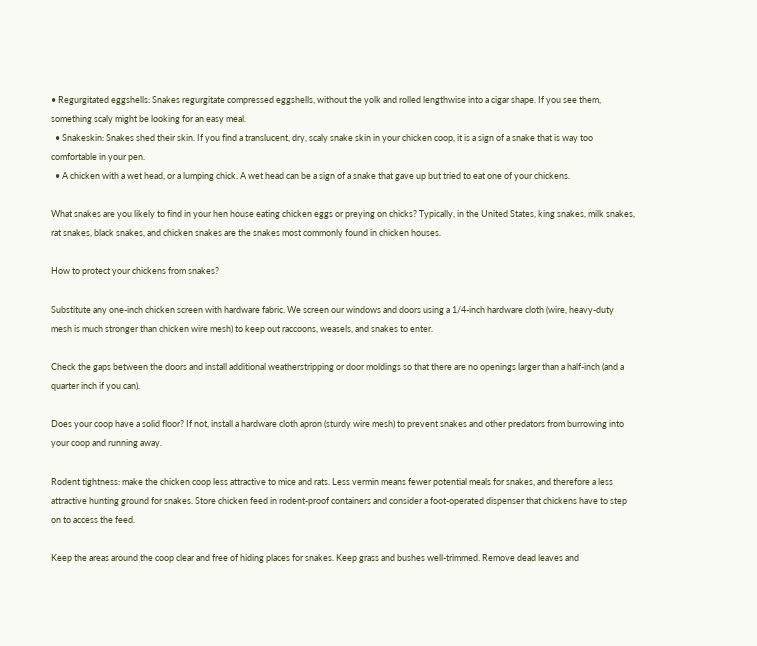• Regurgitated eggshells: Snakes regurgitate compressed eggshells, without the yolk and rolled lengthwise into a cigar shape. If you see them, something scaly might be looking for an easy meal.
  • Snakeskin: Snakes shed their skin. If you find a translucent, dry, scaly snake skin in your chicken coop, it is a sign of a snake that is way too comfortable in your pen.
  • A chicken with a wet head, or a lumping chick. A wet head can be a sign of a snake that gave up but tried to eat one of your chickens.

What snakes are you likely to find in your hen house eating chicken eggs or preying on chicks? Typically, in the United States, king snakes, milk snakes, rat snakes, black snakes, and chicken snakes are the snakes most commonly found in chicken houses.

How to protect your chickens from snakes?

Substitute any one-inch chicken screen with hardware fabric. We screen our windows and doors using a 1/4-inch hardware cloth (wire, heavy-duty mesh is much stronger than chicken wire mesh) to keep out raccoons, weasels, and snakes to enter.

Check the gaps between the doors and install additional weatherstripping or door moldings so that there are no openings larger than a half-inch (and a quarter inch if you can).

Does your coop have a solid floor? If not, install a hardware cloth apron (sturdy wire mesh) to prevent snakes and other predators from burrowing into your coop and running away.

Rodent tightness: make the chicken coop less attractive to mice and rats. Less vermin means fewer potential meals for snakes, and therefore a less attractive hunting ground for snakes. Store chicken feed in rodent-proof containers and consider a foot-operated dispenser that chickens have to step on to access the feed.

Keep the areas around the coop clear and free of hiding places for snakes. Keep grass and bushes well-trimmed. Remove dead leaves and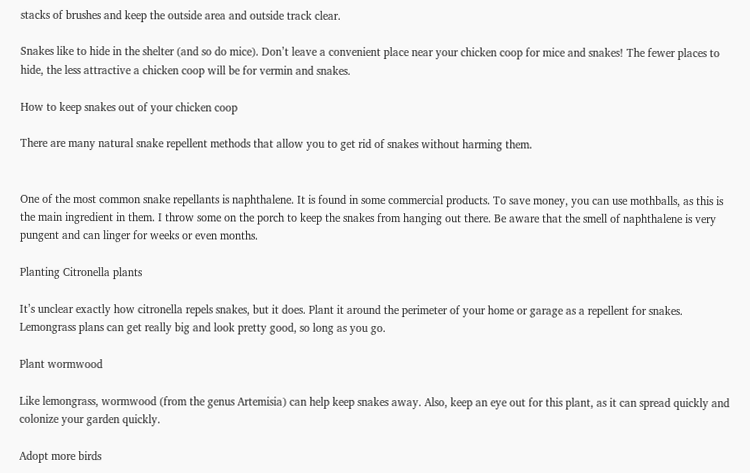stacks of brushes and keep the outside area and outside track clear.

Snakes like to hide in the shelter (and so do mice). Don’t leave a convenient place near your chicken coop for mice and snakes! The fewer places to hide, the less attractive a chicken coop will be for vermin and snakes.

How to keep snakes out of your chicken coop

There are many natural snake repellent methods that allow you to get rid of snakes without harming them.


One of the most common snake repellants is naphthalene. It is found in some commercial products. To save money, you can use mothballs, as this is the main ingredient in them. I throw some on the porch to keep the snakes from hanging out there. Be aware that the smell of naphthalene is very pungent and can linger for weeks or even months.

Planting Citronella plants

It’s unclear exactly how citronella repels snakes, but it does. Plant it around the perimeter of your home or garage as a repellent for snakes. Lemongrass plans can get really big and look pretty good, so long as you go.

Plant wormwood

Like lemongrass, wormwood (from the genus Artemisia) can help keep snakes away. Also, keep an eye out for this plant, as it can spread quickly and colonize your garden quickly.

Adopt more birds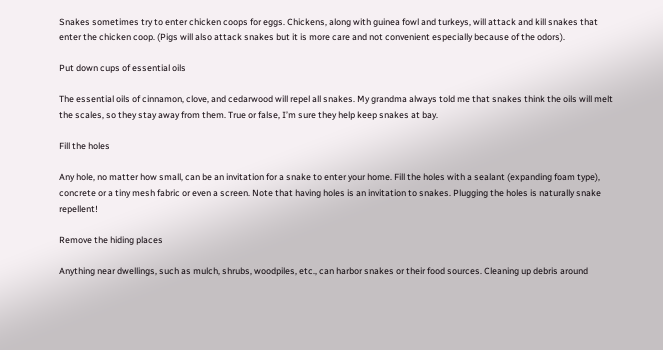Snakes sometimes try to enter chicken coops for eggs. Chickens, along with guinea fowl and turkeys, will attack and kill snakes that enter the chicken coop. (Pigs will also attack snakes but it is more care and not convenient especially because of the odors).

Put down cups of essential oils

The essential oils of cinnamon, clove, and cedarwood will repel all snakes. My grandma always told me that snakes think the oils will melt the scales, so they stay away from them. True or false, I’m sure they help keep snakes at bay.

Fill the holes

Any hole, no matter how small, can be an invitation for a snake to enter your home. Fill the holes with a sealant (expanding foam type), concrete or a tiny mesh fabric or even a screen. Note that having holes is an invitation to snakes. Plugging the holes is naturally snake repellent!

Remove the hiding places

Anything near dwellings, such as mulch, shrubs, woodpiles, etc., can harbor snakes or their food sources. Cleaning up debris around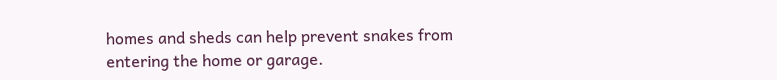homes and sheds can help prevent snakes from entering the home or garage.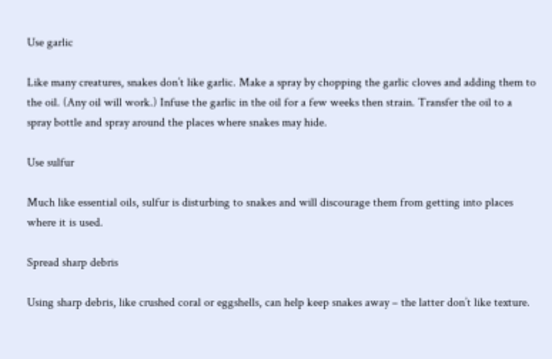Use garlic

Like many creatures, snakes don’t like garlic. Make a spray by chopping the garlic cloves and adding them to the oil. (Any oil will work.) Infuse the garlic in the oil for a few weeks then strain. Transfer the oil to a spray bottle and spray around the places where snakes may hide.

Use sulfur

Much like essential oils, sulfur is disturbing to snakes and will discourage them from getting into places where it is used.

Spread sharp debris

Using sharp debris, like crushed coral or eggshells, can help keep snakes away – the latter don’t like texture.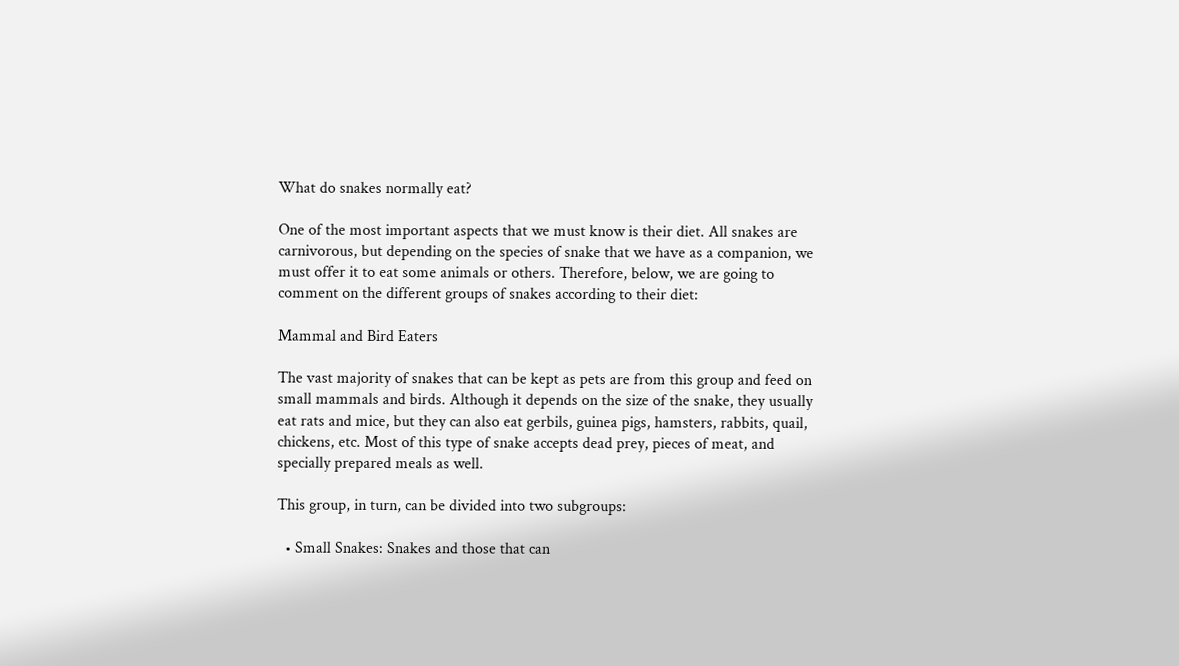What do snakes normally eat?

One of the most important aspects that we must know is their diet. All snakes are carnivorous, but depending on the species of snake that we have as a companion, we must offer it to eat some animals or others. Therefore, below, we are going to comment on the different groups of snakes according to their diet:

Mammal and Bird Eaters

The vast majority of snakes that can be kept as pets are from this group and feed on small mammals and birds. Although it depends on the size of the snake, they usually eat rats and mice, but they can also eat gerbils, guinea pigs, hamsters, rabbits, quail, chickens, etc. Most of this type of snake accepts dead prey, pieces of meat, and specially prepared meals as well.

This group, in turn, can be divided into two subgroups:

  • Small Snakes: Snakes and those that can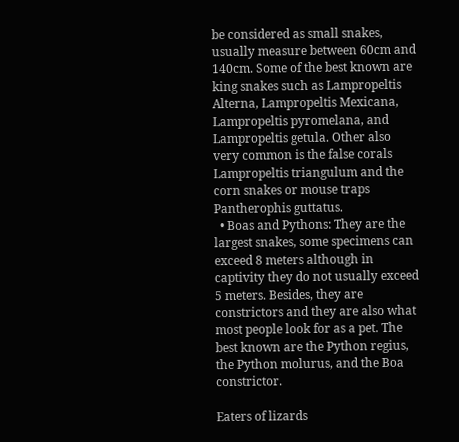be considered as small snakes, usually measure between 60cm and 140cm. Some of the best known are king snakes such as Lampropeltis Alterna, Lampropeltis Mexicana, Lampropeltis pyromelana, and Lampropeltis getula. Other also very common is the false corals Lampropeltis triangulum and the corn snakes or mouse traps Pantherophis guttatus.
  • Boas and Pythons: They are the largest snakes, some specimens can exceed 8 meters although in captivity they do not usually exceed 5 meters. Besides, they are constrictors and they are also what most people look for as a pet. The best known are the Python regius, the Python molurus, and the Boa constrictor.

Eaters of lizards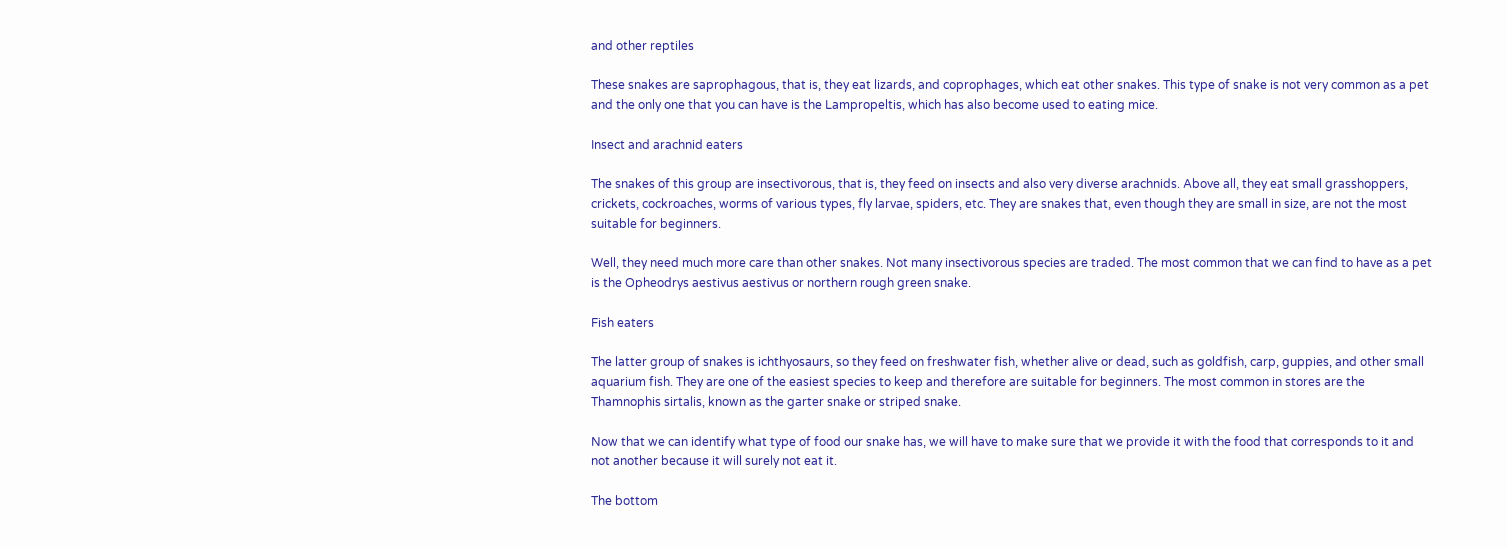and other reptiles

These snakes are saprophagous, that is, they eat lizards, and coprophages, which eat other snakes. This type of snake is not very common as a pet and the only one that you can have is the Lampropeltis, which has also become used to eating mice.

Insect and arachnid eaters

The snakes of this group are insectivorous, that is, they feed on insects and also very diverse arachnids. Above all, they eat small grasshoppers, crickets, cockroaches, worms of various types, fly larvae, spiders, etc. They are snakes that, even though they are small in size, are not the most suitable for beginners.

Well, they need much more care than other snakes. Not many insectivorous species are traded. The most common that we can find to have as a pet is the Opheodrys aestivus aestivus or northern rough green snake.

Fish eaters

The latter group of snakes is ichthyosaurs, so they feed on freshwater fish, whether alive or dead, such as goldfish, carp, guppies, and other small aquarium fish. They are one of the easiest species to keep and therefore are suitable for beginners. The most common in stores are the Thamnophis sirtalis, known as the garter snake or striped snake.

Now that we can identify what type of food our snake has, we will have to make sure that we provide it with the food that corresponds to it and not another because it will surely not eat it.

The bottom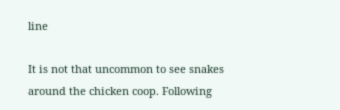line

It is not that uncommon to see snakes around the chicken coop. Following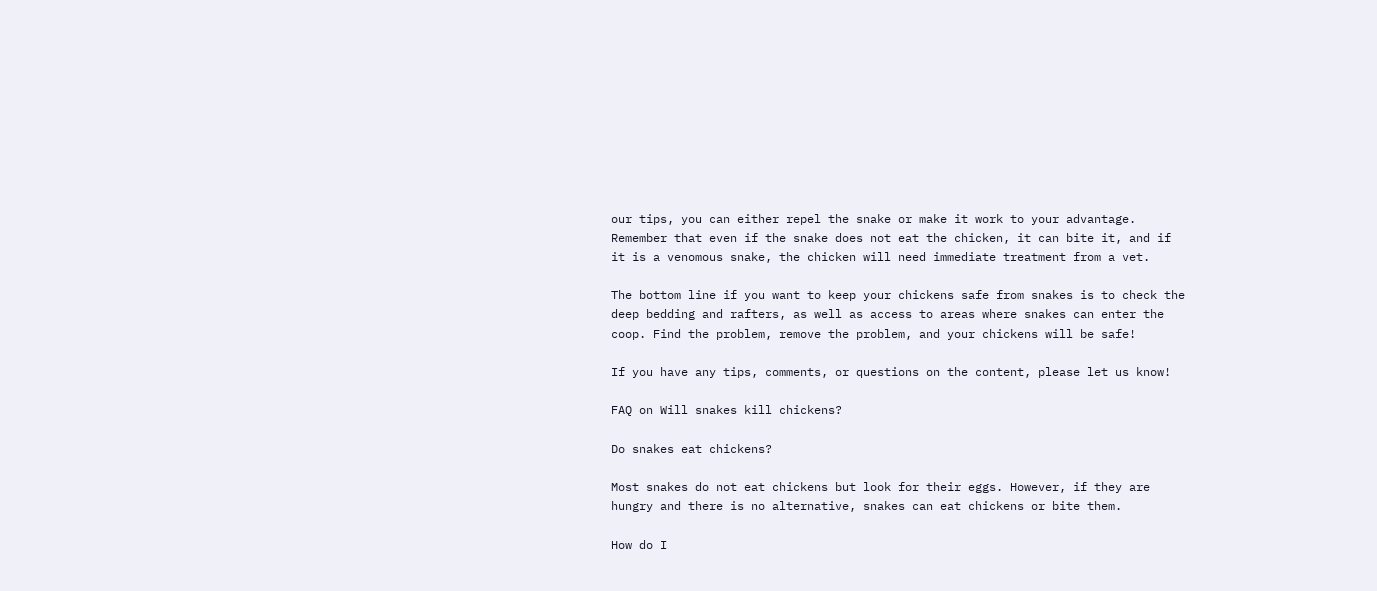our tips, you can either repel the snake or make it work to your advantage. Remember that even if the snake does not eat the chicken, it can bite it, and if it is a venomous snake, the chicken will need immediate treatment from a vet.

The bottom line if you want to keep your chickens safe from snakes is to check the deep bedding and rafters, as well as access to areas where snakes can enter the coop. Find the problem, remove the problem, and your chickens will be safe!

If you have any tips, comments, or questions on the content, please let us know!

FAQ on Will snakes kill chickens?

Do snakes eat chickens?

Most snakes do not eat chickens but look for their eggs. However, if they are hungry and there is no alternative, snakes can eat chickens or bite them.

How do I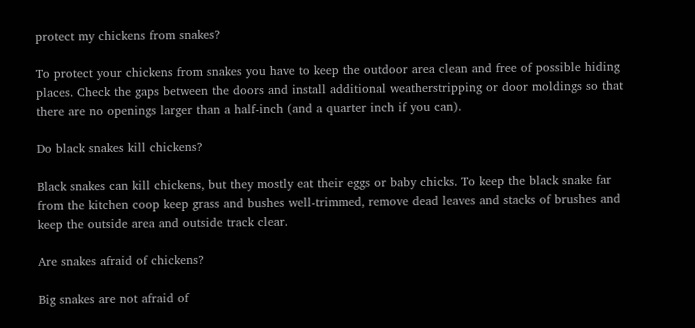protect my chickens from snakes?

To protect your chickens from snakes you have to keep the outdoor area clean and free of possible hiding places. Check the gaps between the doors and install additional weatherstripping or door moldings so that there are no openings larger than a half-inch (and a quarter inch if you can).

Do black snakes kill chickens?

Black snakes can kill chickens, but they mostly eat their eggs or baby chicks. To keep the black snake far from the kitchen coop keep grass and bushes well-trimmed, remove dead leaves and stacks of brushes and keep the outside area and outside track clear.

Are snakes afraid of chickens?

Big snakes are not afraid of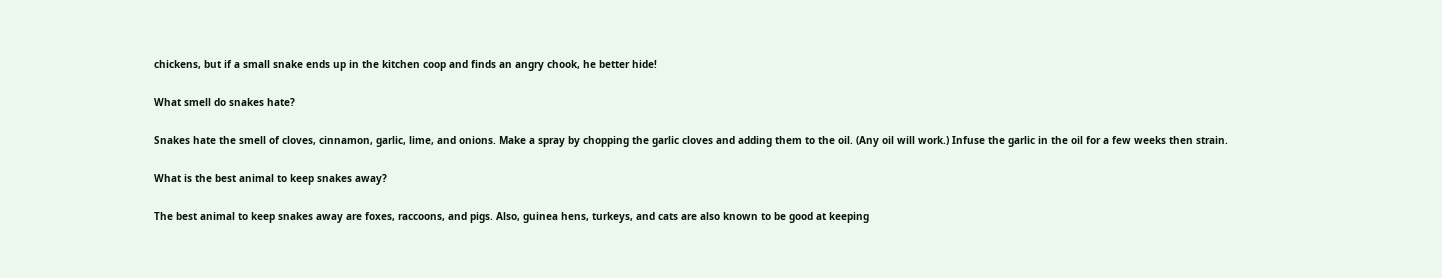chickens, but if a small snake ends up in the kitchen coop and finds an angry chook, he better hide!

What smell do snakes hate?

Snakes hate the smell of cloves, cinnamon, garlic, lime, and onions. Make a spray by chopping the garlic cloves and adding them to the oil. (Any oil will work.) Infuse the garlic in the oil for a few weeks then strain.

What is the best animal to keep snakes away?

The best animal to keep snakes away are foxes, raccoons, and pigs. Also, guinea hens, turkeys, and cats are also known to be good at keeping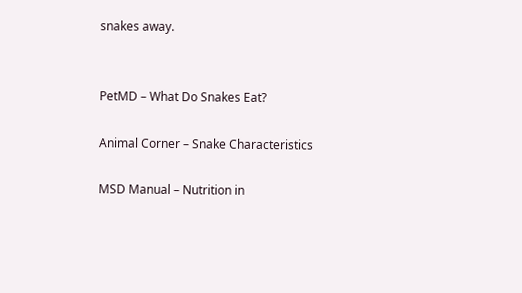snakes away.


PetMD – What Do Snakes Eat?

Animal Corner – Snake Characteristics

MSD Manual – Nutrition in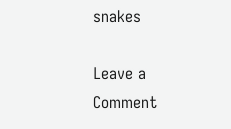snakes

Leave a Comment